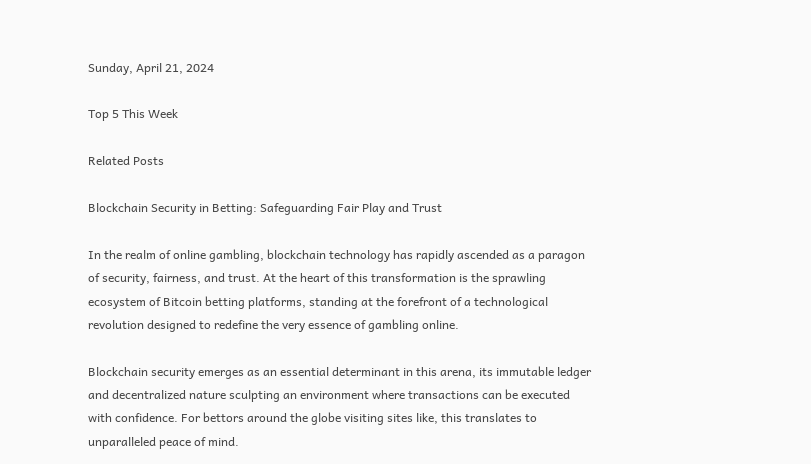Sunday, April 21, 2024

Top 5 This Week

Related Posts

Blockchain Security in Betting: Safeguarding Fair Play and Trust

In the realm of online gambling, blockchain technology has rapidly ascended as a paragon of security, fairness, and trust. At the heart of this transformation is the sprawling ecosystem of Bitcoin betting platforms, standing at the forefront of a technological revolution designed to redefine the very essence of gambling online.

Blockchain security emerges as an essential determinant in this arena, its immutable ledger and decentralized nature sculpting an environment where transactions can be executed with confidence. For bettors around the globe visiting sites like, this translates to unparalleled peace of mind.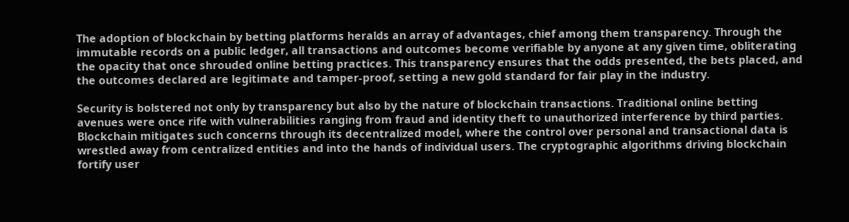The adoption of blockchain by betting platforms heralds an array of advantages, chief among them transparency. Through the immutable records on a public ledger, all transactions and outcomes become verifiable by anyone at any given time, obliterating the opacity that once shrouded online betting practices. This transparency ensures that the odds presented, the bets placed, and the outcomes declared are legitimate and tamper-proof, setting a new gold standard for fair play in the industry.

Security is bolstered not only by transparency but also by the nature of blockchain transactions. Traditional online betting avenues were once rife with vulnerabilities ranging from fraud and identity theft to unauthorized interference by third parties. Blockchain mitigates such concerns through its decentralized model, where the control over personal and transactional data is wrestled away from centralized entities and into the hands of individual users. The cryptographic algorithms driving blockchain fortify user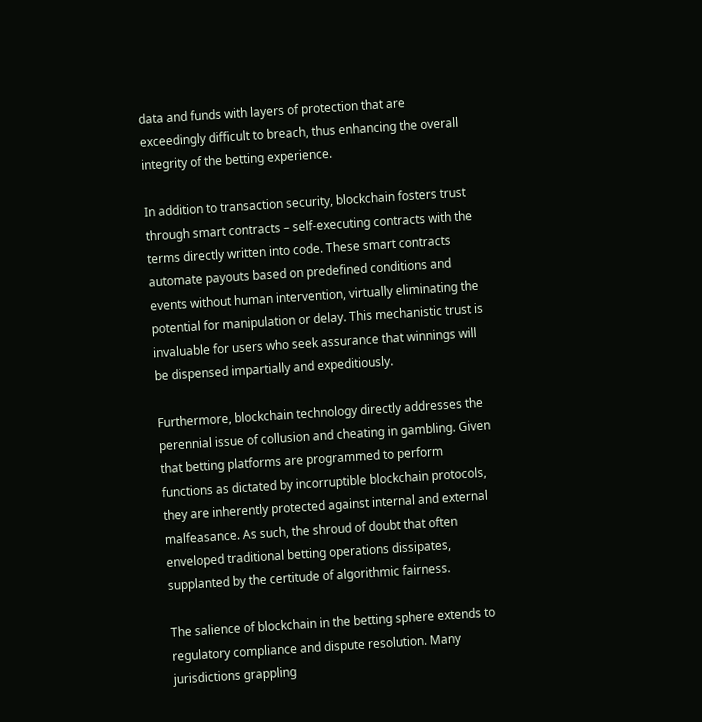data and funds with layers of protection that are exceedingly difficult to breach, thus enhancing the overall integrity of the betting experience.

In addition to transaction security, blockchain fosters trust through smart contracts – self-executing contracts with the terms directly written into code. These smart contracts automate payouts based on predefined conditions and events without human intervention, virtually eliminating the potential for manipulation or delay. This mechanistic trust is invaluable for users who seek assurance that winnings will be dispensed impartially and expeditiously.

Furthermore, blockchain technology directly addresses the perennial issue of collusion and cheating in gambling. Given that betting platforms are programmed to perform functions as dictated by incorruptible blockchain protocols, they are inherently protected against internal and external malfeasance. As such, the shroud of doubt that often enveloped traditional betting operations dissipates, supplanted by the certitude of algorithmic fairness.

The salience of blockchain in the betting sphere extends to regulatory compliance and dispute resolution. Many jurisdictions grappling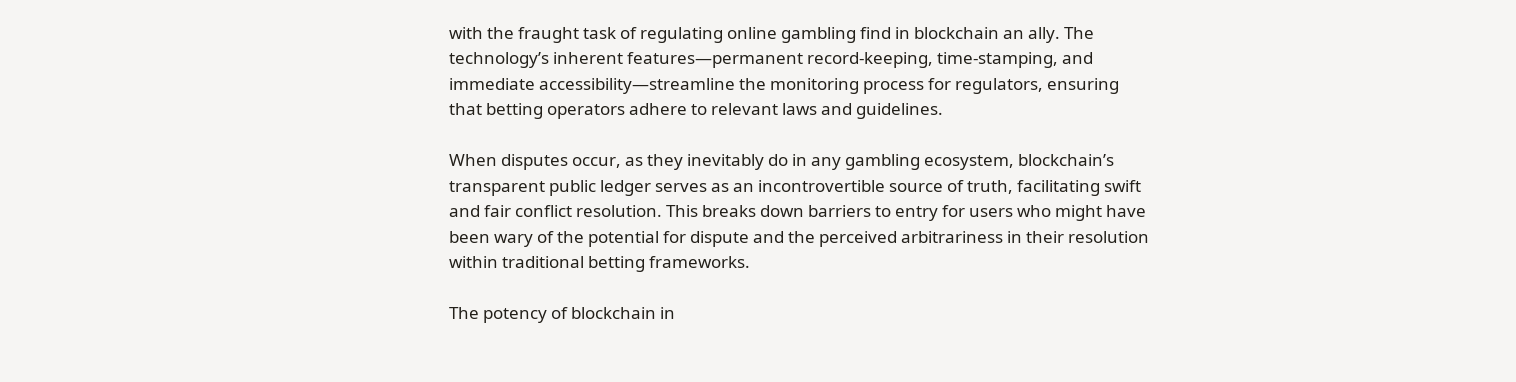with the fraught task of regulating online gambling find in blockchain an ally. The technology’s inherent features—permanent record-keeping, time-stamping, and immediate accessibility—streamline the monitoring process for regulators, ensuring that betting operators adhere to relevant laws and guidelines.

When disputes occur, as they inevitably do in any gambling ecosystem, blockchain’s transparent public ledger serves as an incontrovertible source of truth, facilitating swift and fair conflict resolution. This breaks down barriers to entry for users who might have been wary of the potential for dispute and the perceived arbitrariness in their resolution within traditional betting frameworks.

The potency of blockchain in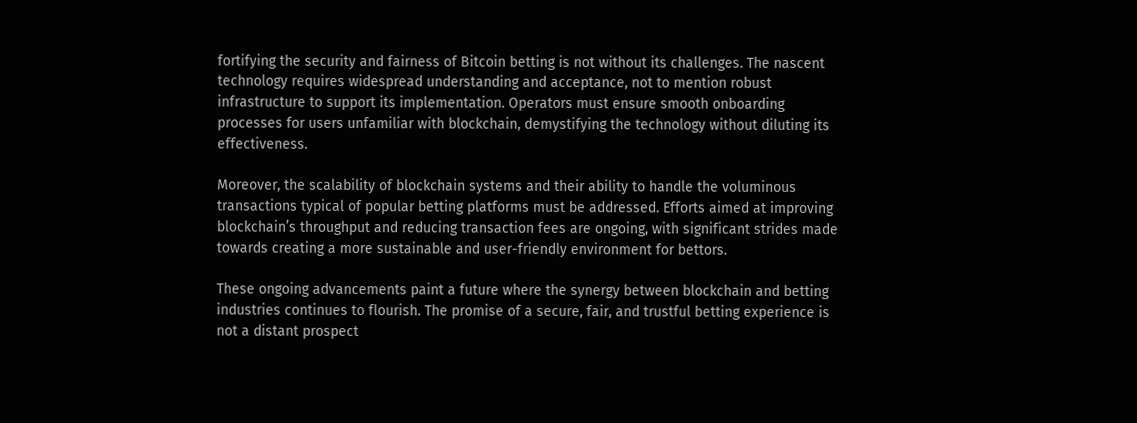fortifying the security and fairness of Bitcoin betting is not without its challenges. The nascent technology requires widespread understanding and acceptance, not to mention robust infrastructure to support its implementation. Operators must ensure smooth onboarding processes for users unfamiliar with blockchain, demystifying the technology without diluting its effectiveness.

Moreover, the scalability of blockchain systems and their ability to handle the voluminous transactions typical of popular betting platforms must be addressed. Efforts aimed at improving blockchain’s throughput and reducing transaction fees are ongoing, with significant strides made towards creating a more sustainable and user-friendly environment for bettors.

These ongoing advancements paint a future where the synergy between blockchain and betting industries continues to flourish. The promise of a secure, fair, and trustful betting experience is not a distant prospect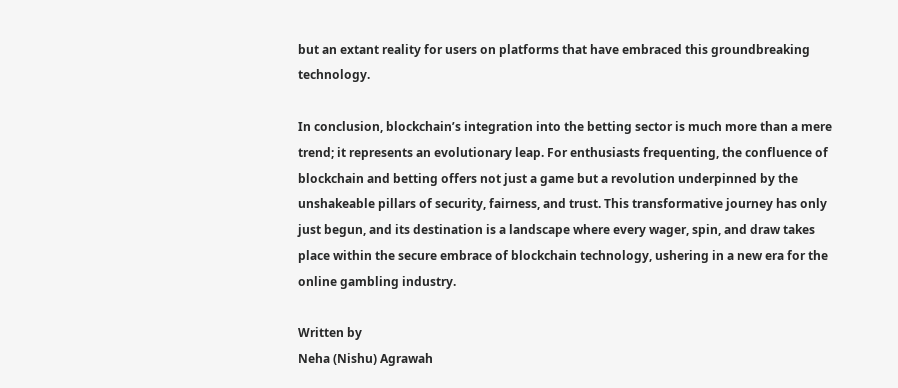but an extant reality for users on platforms that have embraced this groundbreaking technology.

In conclusion, blockchain’s integration into the betting sector is much more than a mere trend; it represents an evolutionary leap. For enthusiasts frequenting, the confluence of blockchain and betting offers not just a game but a revolution underpinned by the unshakeable pillars of security, fairness, and trust. This transformative journey has only just begun, and its destination is a landscape where every wager, spin, and draw takes place within the secure embrace of blockchain technology, ushering in a new era for the online gambling industry.

Written by
Neha (Nishu) Agrawah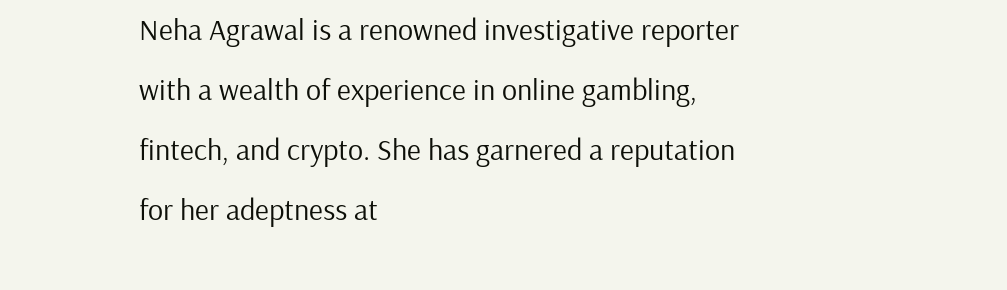Neha Agrawal is a renowned investigative reporter with a wealth of experience in online gambling, fintech, and crypto. She has garnered a reputation for her adeptness at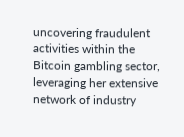uncovering fraudulent activities within the Bitcoin gambling sector, leveraging her extensive network of industry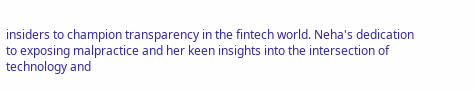insiders to champion transparency in the fintech world. Neha's dedication to exposing malpractice and her keen insights into the intersection of technology and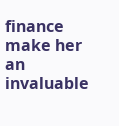finance make her an invaluable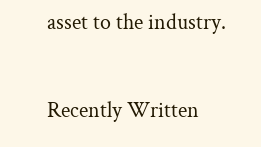asset to the industry.

Recently Written